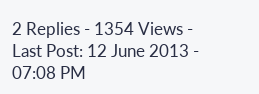2 Replies - 1354 Views - Last Post: 12 June 2013 - 07:08 PM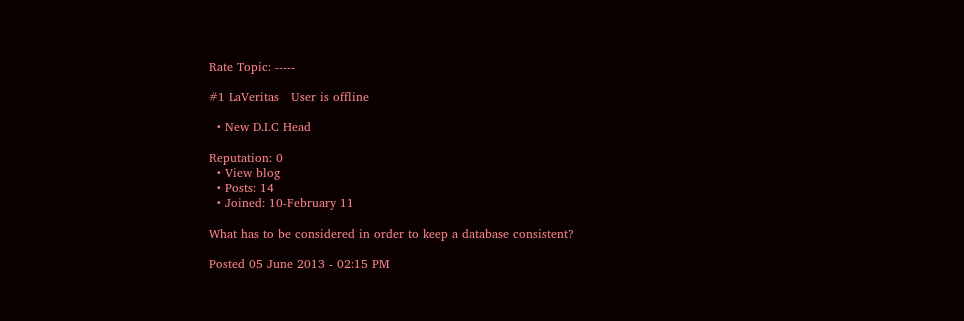Rate Topic: -----

#1 LaVeritas   User is offline

  • New D.I.C Head

Reputation: 0
  • View blog
  • Posts: 14
  • Joined: 10-February 11

What has to be considered in order to keep a database consistent?

Posted 05 June 2013 - 02:15 PM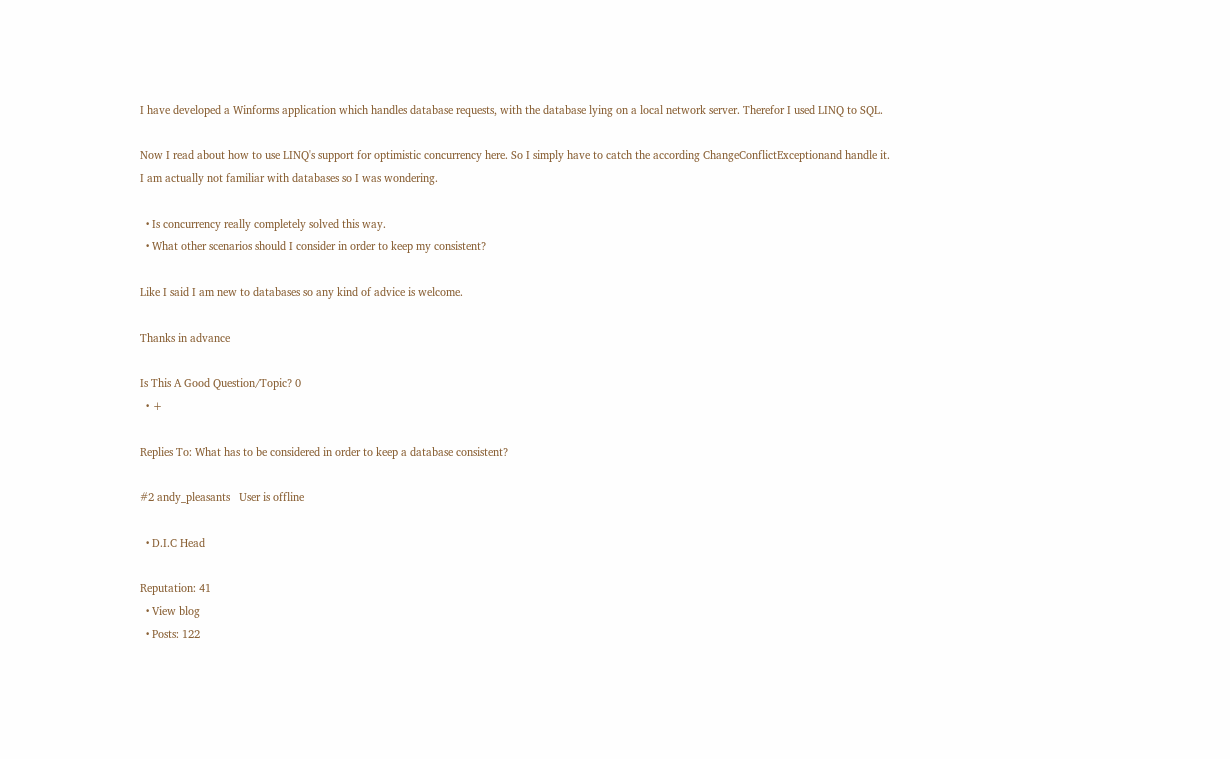I have developed a Winforms application which handles database requests, with the database lying on a local network server. Therefor I used LINQ to SQL.

Now I read about how to use LINQ's support for optimistic concurrency here. So I simply have to catch the according ChangeConflictExceptionand handle it.
I am actually not familiar with databases so I was wondering.

  • Is concurrency really completely solved this way.
  • What other scenarios should I consider in order to keep my consistent?

Like I said I am new to databases so any kind of advice is welcome.

Thanks in advance

Is This A Good Question/Topic? 0
  • +

Replies To: What has to be considered in order to keep a database consistent?

#2 andy_pleasants   User is offline

  • D.I.C Head

Reputation: 41
  • View blog
  • Posts: 122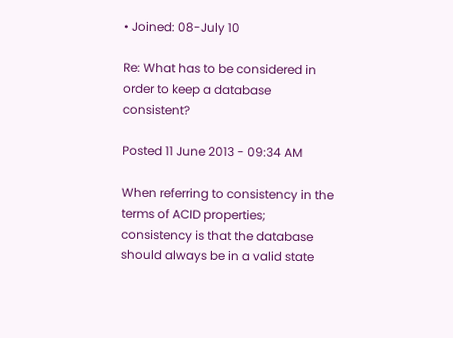• Joined: 08-July 10

Re: What has to be considered in order to keep a database consistent?

Posted 11 June 2013 - 09:34 AM

When referring to consistency in the terms of ACID properties; consistency is that the database should always be in a valid state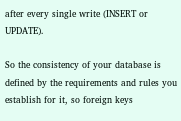after every single write (INSERT or UPDATE).

So the consistency of your database is defined by the requirements and rules you establish for it, so foreign keys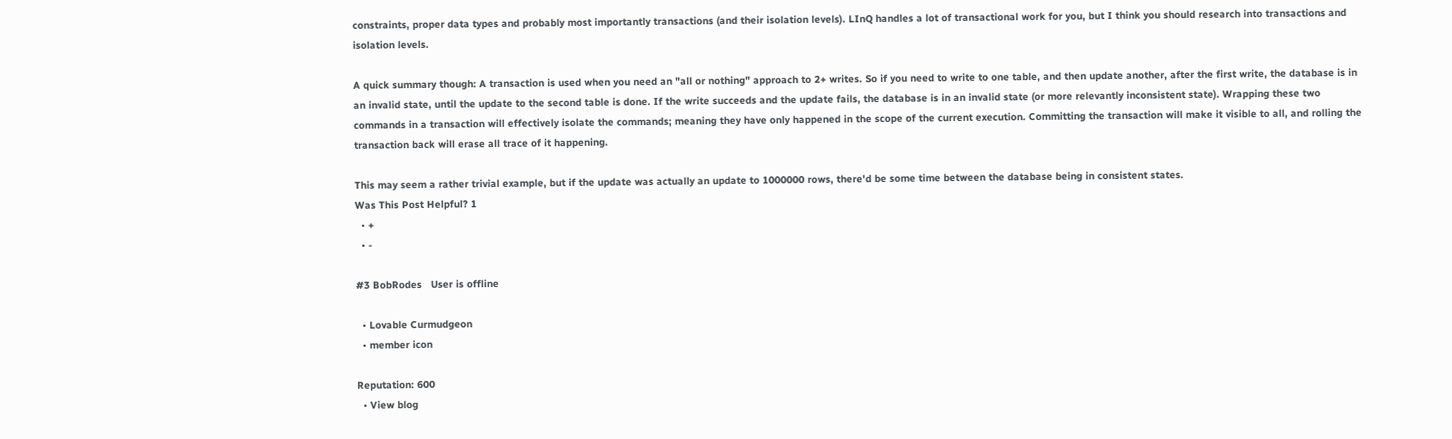constraints, proper data types and probably most importantly transactions (and their isolation levels). LInQ handles a lot of transactional work for you, but I think you should research into transactions and isolation levels.

A quick summary though: A transaction is used when you need an "all or nothing" approach to 2+ writes. So if you need to write to one table, and then update another, after the first write, the database is in an invalid state, until the update to the second table is done. If the write succeeds and the update fails, the database is in an invalid state (or more relevantly inconsistent state). Wrapping these two commands in a transaction will effectively isolate the commands; meaning they have only happened in the scope of the current execution. Committing the transaction will make it visible to all, and rolling the transaction back will erase all trace of it happening.

This may seem a rather trivial example, but if the update was actually an update to 1000000 rows, there'd be some time between the database being in consistent states.
Was This Post Helpful? 1
  • +
  • -

#3 BobRodes   User is offline

  • Lovable Curmudgeon
  • member icon

Reputation: 600
  • View blog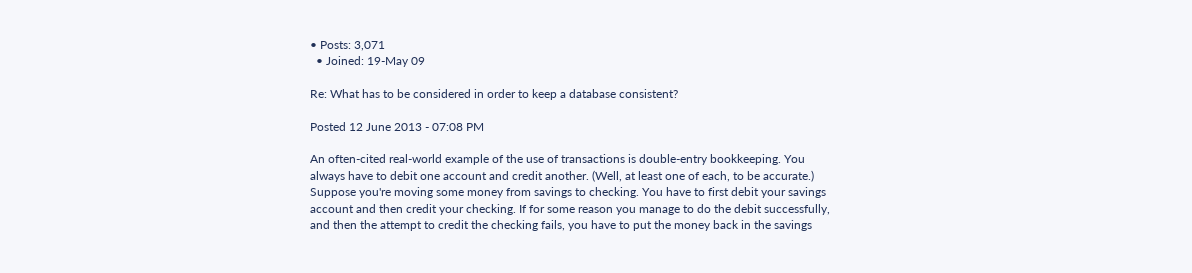• Posts: 3,071
  • Joined: 19-May 09

Re: What has to be considered in order to keep a database consistent?

Posted 12 June 2013 - 07:08 PM

An often-cited real-world example of the use of transactions is double-entry bookkeeping. You always have to debit one account and credit another. (Well, at least one of each, to be accurate.) Suppose you're moving some money from savings to checking. You have to first debit your savings account and then credit your checking. If for some reason you manage to do the debit successfully, and then the attempt to credit the checking fails, you have to put the money back in the savings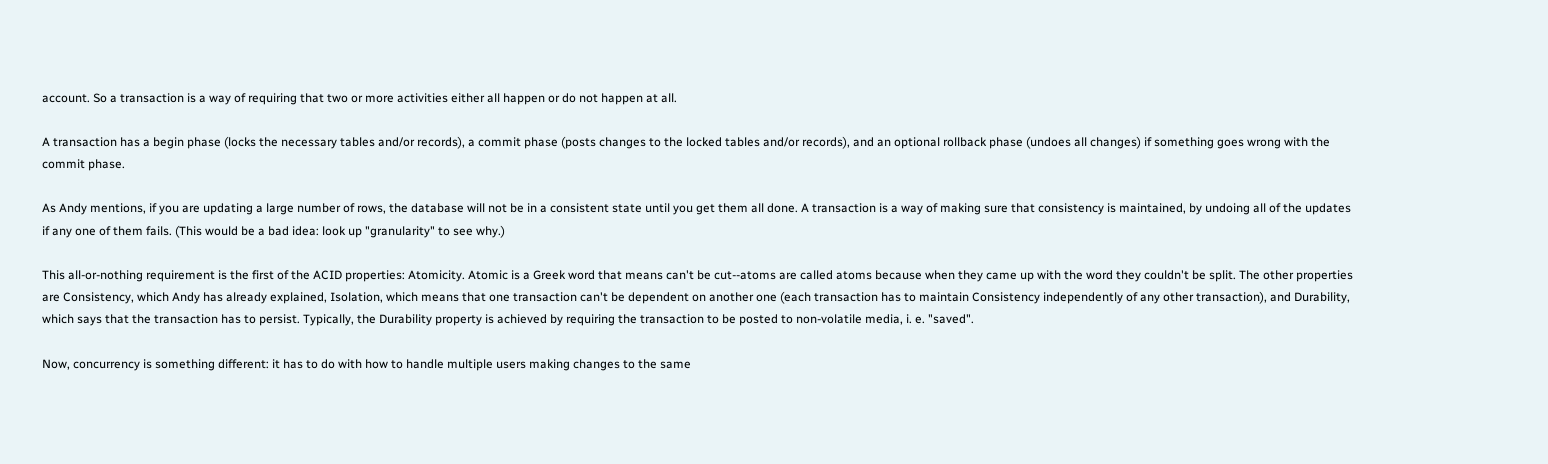account. So a transaction is a way of requiring that two or more activities either all happen or do not happen at all.

A transaction has a begin phase (locks the necessary tables and/or records), a commit phase (posts changes to the locked tables and/or records), and an optional rollback phase (undoes all changes) if something goes wrong with the commit phase.

As Andy mentions, if you are updating a large number of rows, the database will not be in a consistent state until you get them all done. A transaction is a way of making sure that consistency is maintained, by undoing all of the updates if any one of them fails. (This would be a bad idea: look up "granularity" to see why.)

This all-or-nothing requirement is the first of the ACID properties: Atomicity. Atomic is a Greek word that means can't be cut--atoms are called atoms because when they came up with the word they couldn't be split. The other properties are Consistency, which Andy has already explained, Isolation, which means that one transaction can't be dependent on another one (each transaction has to maintain Consistency independently of any other transaction), and Durability, which says that the transaction has to persist. Typically, the Durability property is achieved by requiring the transaction to be posted to non-volatile media, i. e. "saved".

Now, concurrency is something different: it has to do with how to handle multiple users making changes to the same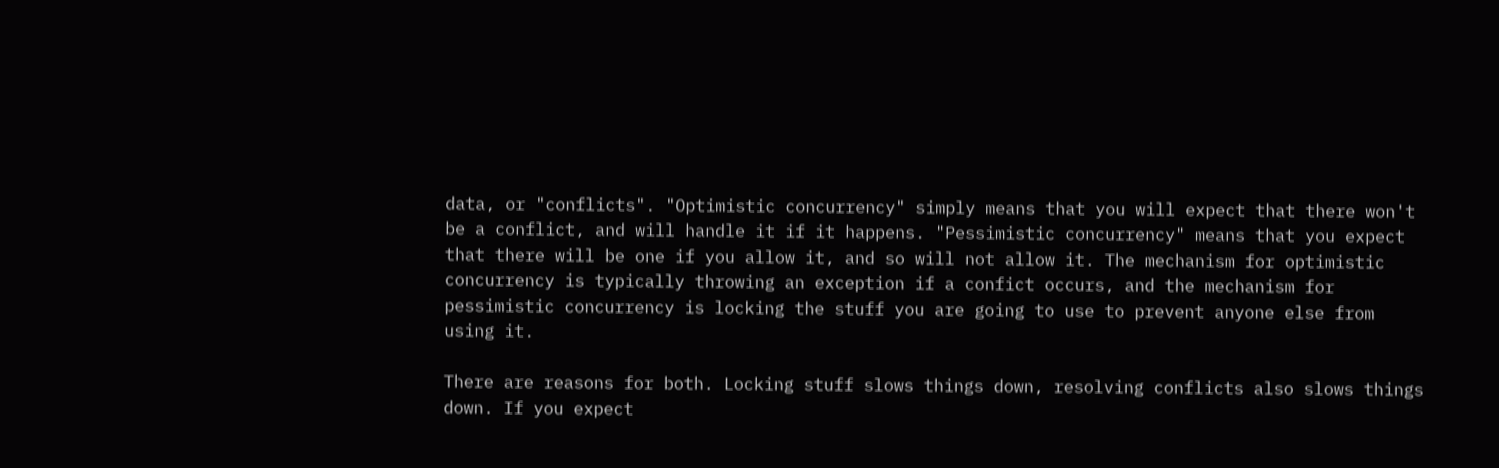data, or "conflicts". "Optimistic concurrency" simply means that you will expect that there won't be a conflict, and will handle it if it happens. "Pessimistic concurrency" means that you expect that there will be one if you allow it, and so will not allow it. The mechanism for optimistic concurrency is typically throwing an exception if a confict occurs, and the mechanism for pessimistic concurrency is locking the stuff you are going to use to prevent anyone else from using it.

There are reasons for both. Locking stuff slows things down, resolving conflicts also slows things down. If you expect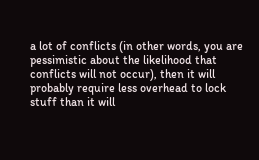a lot of conflicts (in other words, you are pessimistic about the likelihood that conflicts will not occur), then it will probably require less overhead to lock stuff than it will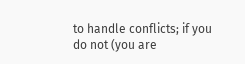to handle conflicts; if you do not (you are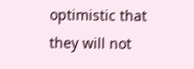optimistic that they will not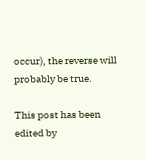occur), the reverse will probably be true.

This post has been edited by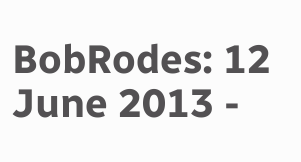BobRodes: 12 June 2013 -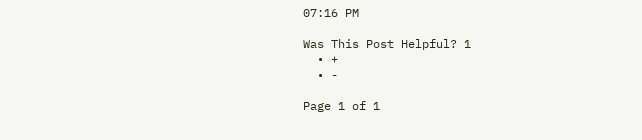07:16 PM

Was This Post Helpful? 1
  • +
  • -

Page 1 of 1